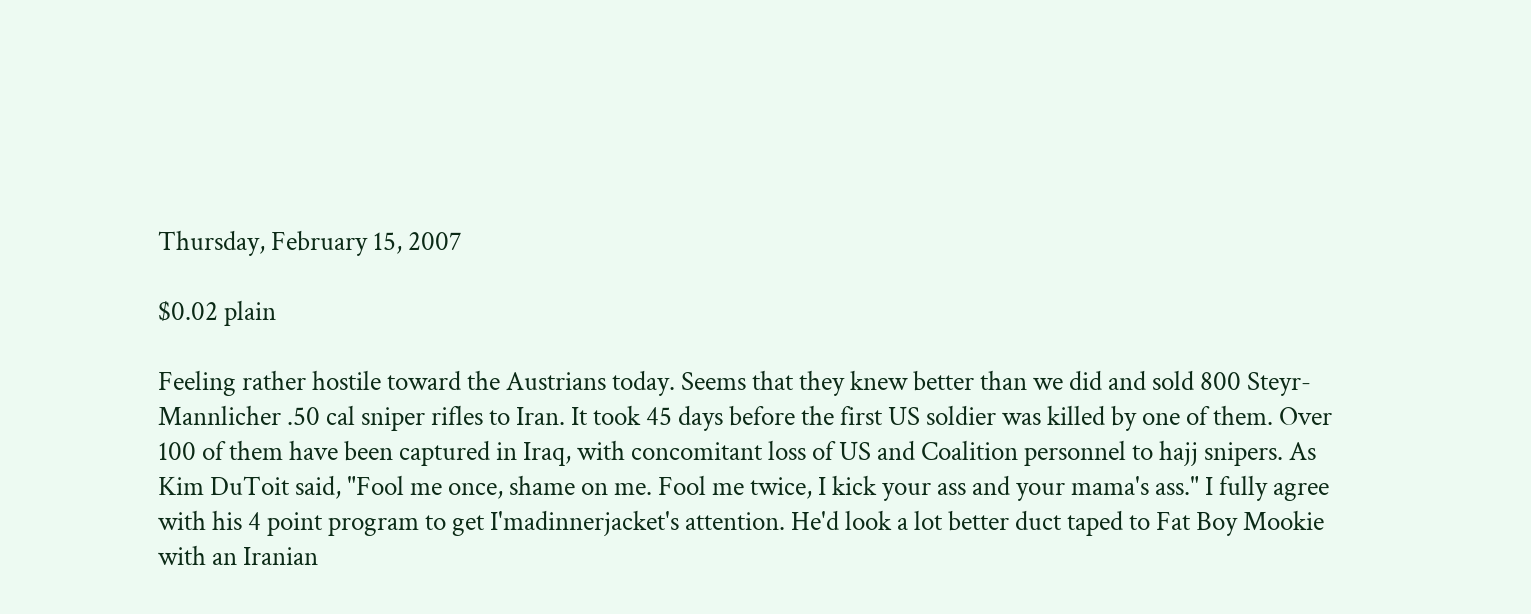Thursday, February 15, 2007

$0.02 plain

Feeling rather hostile toward the Austrians today. Seems that they knew better than we did and sold 800 Steyr-Mannlicher .50 cal sniper rifles to Iran. It took 45 days before the first US soldier was killed by one of them. Over 100 of them have been captured in Iraq, with concomitant loss of US and Coalition personnel to hajj snipers. As Kim DuToit said, "Fool me once, shame on me. Fool me twice, I kick your ass and your mama's ass." I fully agree with his 4 point program to get I'madinnerjacket's attention. He'd look a lot better duct taped to Fat Boy Mookie with an Iranian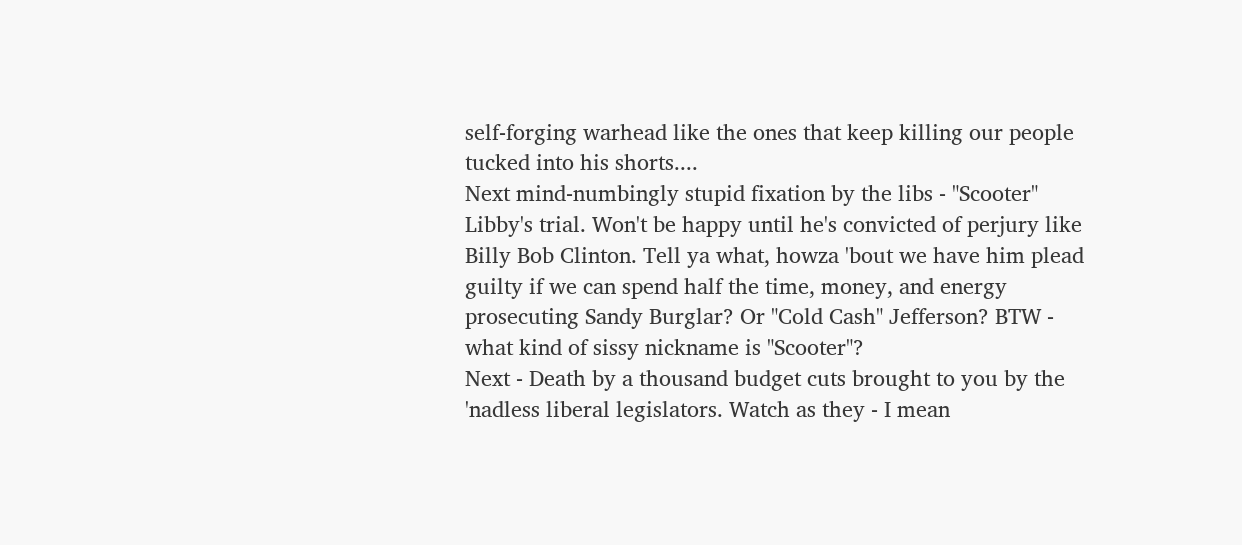self-forging warhead like the ones that keep killing our people tucked into his shorts....
Next mind-numbingly stupid fixation by the libs - "Scooter" Libby's trial. Won't be happy until he's convicted of perjury like Billy Bob Clinton. Tell ya what, howza 'bout we have him plead guilty if we can spend half the time, money, and energy prosecuting Sandy Burglar? Or "Cold Cash" Jefferson? BTW - what kind of sissy nickname is "Scooter"?
Next - Death by a thousand budget cuts brought to you by the 'nadless liberal legislators. Watch as they - I mean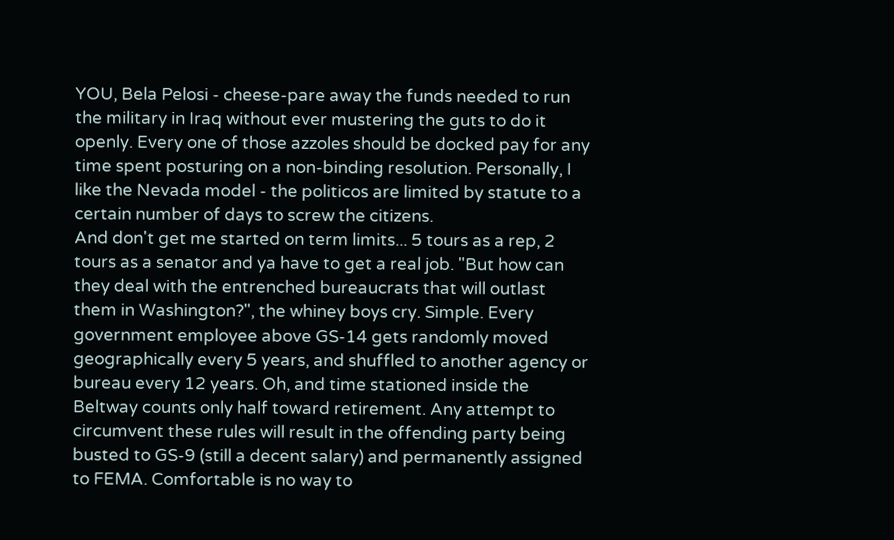YOU, Bela Pelosi - cheese-pare away the funds needed to run the military in Iraq without ever mustering the guts to do it openly. Every one of those azzoles should be docked pay for any time spent posturing on a non-binding resolution. Personally, I like the Nevada model - the politicos are limited by statute to a certain number of days to screw the citizens.
And don't get me started on term limits... 5 tours as a rep, 2 tours as a senator and ya have to get a real job. "But how can they deal with the entrenched bureaucrats that will outlast them in Washington?", the whiney boys cry. Simple. Every government employee above GS-14 gets randomly moved geographically every 5 years, and shuffled to another agency or bureau every 12 years. Oh, and time stationed inside the Beltway counts only half toward retirement. Any attempt to circumvent these rules will result in the offending party being busted to GS-9 (still a decent salary) and permanently assigned to FEMA. Comfortable is no way to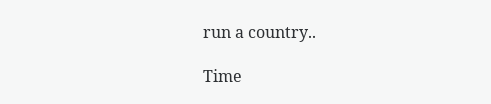run a country..

Time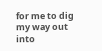for me to dig my way out into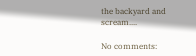the backyard and scream....

No comments: